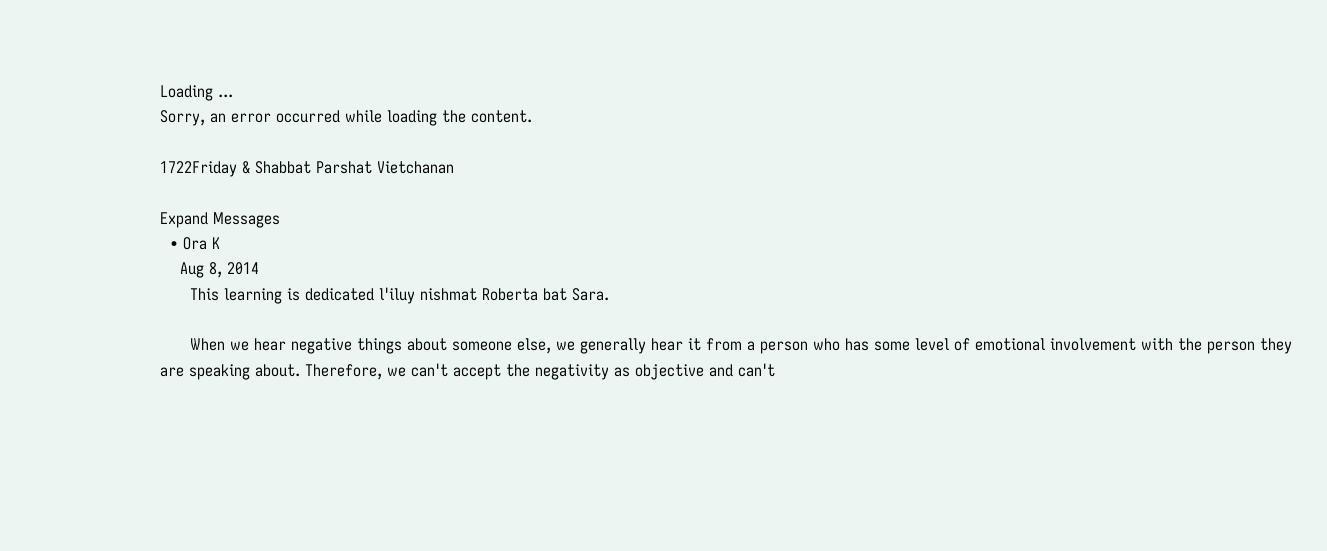Loading ...
Sorry, an error occurred while loading the content.

1722Friday & Shabbat Parshat Vietchanan

Expand Messages
  • Ora K
    Aug 8, 2014
      This learning is dedicated l'iluy nishmat Roberta bat Sara.

      When we hear negative things about someone else, we generally hear it from a person who has some level of emotional involvement with the person they are speaking about. Therefore, we can't accept the negativity as objective and can't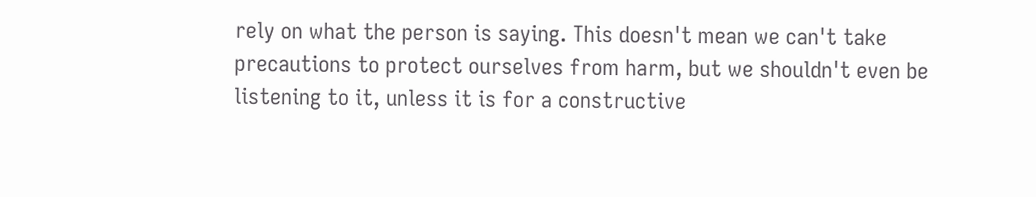rely on what the person is saying. This doesn't mean we can't take precautions to protect ourselves from harm, but we shouldn't even be listening to it, unless it is for a constructive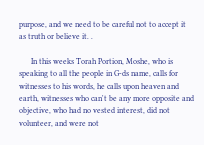purpose, and we need to be careful not to accept it as truth or believe it. .

      In this weeks Torah Portion, Moshe, who is speaking to all the people in G-ds name, calls for witnesses to his words, he calls upon heaven and earth, witnesses who can't be any more opposite and objective, who had no vested interest, did not volunteer, and were not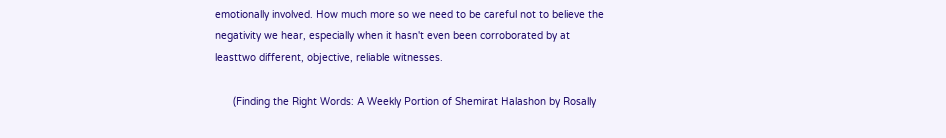emotionally involved. How much more so we need to be careful not to believe the negativity we hear, especially when it hasn't even been corroborated by at leasttwo different, objective, reliable witnesses.

      (Finding the Right Words: A Weekly Portion of Shemirat Halashon by Rosally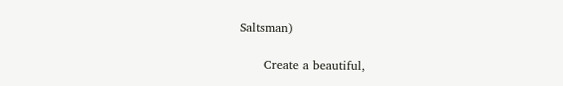Saltsman)

      Create a beautiful,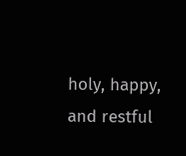holy, happy, and restful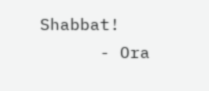Shabbat!
      - Ora